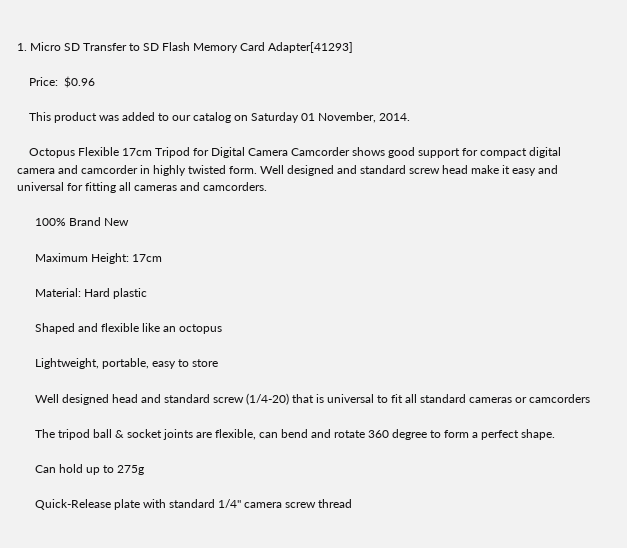1. Micro SD Transfer to SD Flash Memory Card Adapter[41293]

    Price:  $0.96

    This product was added to our catalog on Saturday 01 November, 2014.

    Octopus Flexible 17cm Tripod for Digital Camera Camcorder shows good support for compact digital camera and camcorder in highly twisted form. Well designed and standard screw head make it easy and universal for fitting all cameras and camcorders.

      100% Brand New

      Maximum Height: 17cm

      Material: Hard plastic

      Shaped and flexible like an octopus

      Lightweight, portable, easy to store

      Well designed head and standard screw (1/4-20) that is universal to fit all standard cameras or camcorders

      The tripod ball & socket joints are flexible, can bend and rotate 360 degree to form a perfect shape.

      Can hold up to 275g

      Quick-Release plate with standard 1/4'' camera screw thread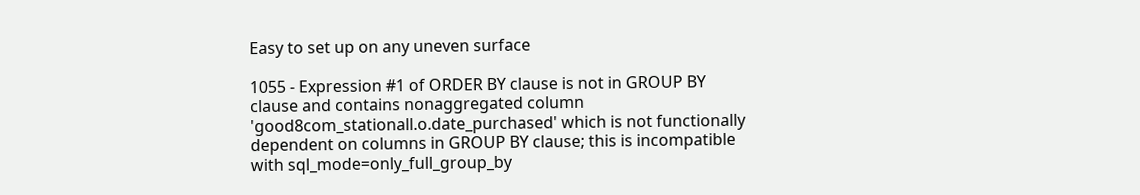Easy to set up on any uneven surface

1055 - Expression #1 of ORDER BY clause is not in GROUP BY clause and contains nonaggregated column 'good8com_stationall.o.date_purchased' which is not functionally dependent on columns in GROUP BY clause; this is incompatible with sql_mode=only_full_group_by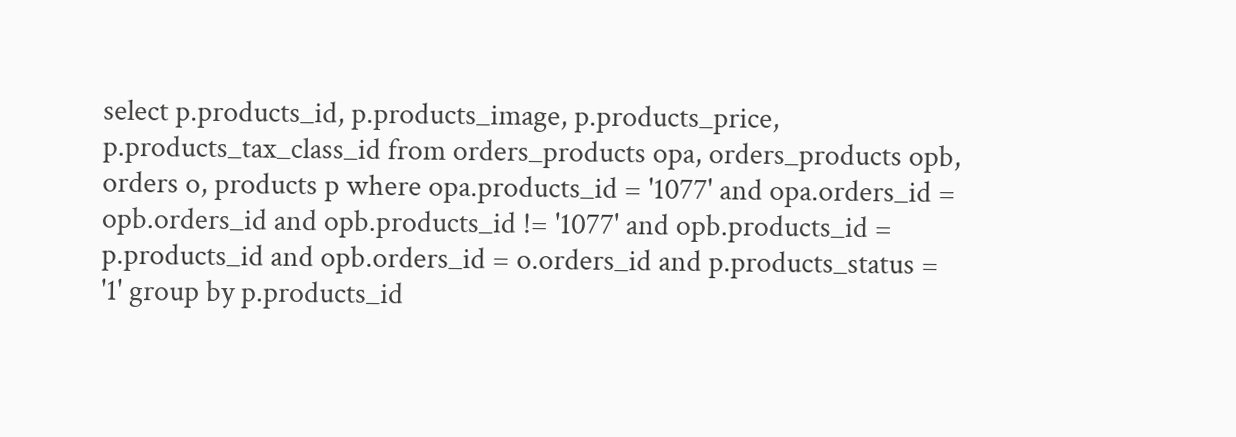select p.products_id, p.products_image, p.products_price, p.products_tax_class_id from orders_products opa, orders_products opb, orders o, products p where opa.products_id = '1077' and opa.orders_id = opb.orders_id and opb.products_id != '1077' and opb.products_id = p.products_id and opb.orders_id = o.orders_id and p.products_status = '1' group by p.products_id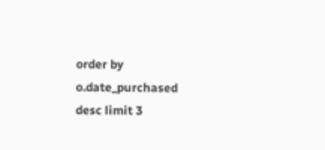order by o.date_purchased desc limit 3